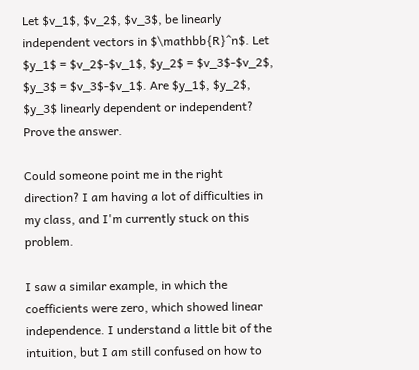Let $v_1$, $v_2$, $v_3$, be linearly independent vectors in $\mathbb{R}^n$. Let $y_1$ = $v_2$-$v_1$, $y_2$ = $v_3$-$v_2$, $y_3$ = $v_3$-$v_1$. Are $y_1$, $y_2$, $y_3$ linearly dependent or independent? Prove the answer.

Could someone point me in the right direction? I am having a lot of difficulties in my class, and I'm currently stuck on this problem.

I saw a similar example, in which the coefficients were zero, which showed linear independence. I understand a little bit of the intuition, but I am still confused on how to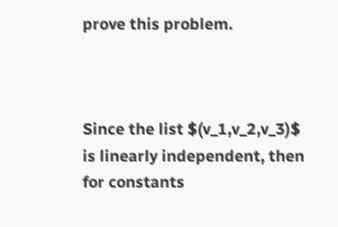prove this problem.



Since the list $(v_1,v_2,v_3)$ is linearly independent, then for constants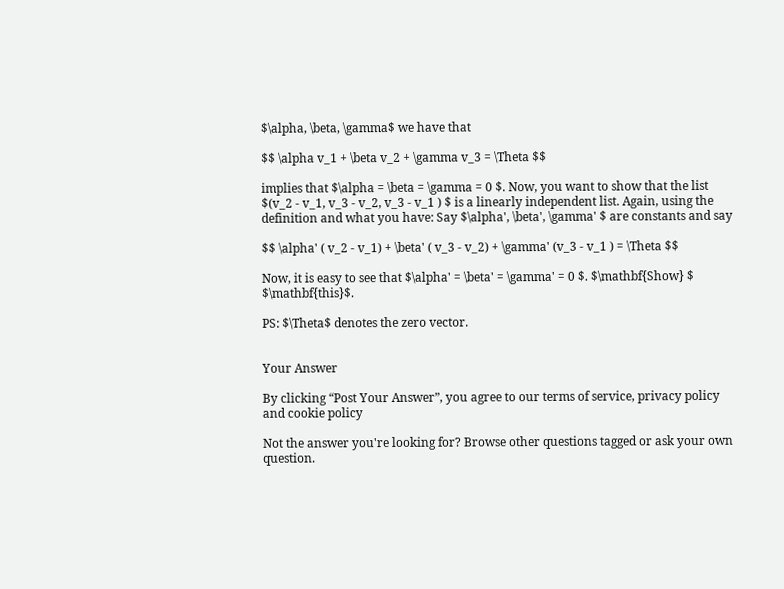$\alpha, \beta, \gamma$ we have that

$$ \alpha v_1 + \beta v_2 + \gamma v_3 = \Theta $$

implies that $\alpha = \beta = \gamma = 0 $. Now, you want to show that the list $(v_2 - v_1, v_3 - v_2, v_3 - v_1 ) $ is a linearly independent list. Again, using the definition and what you have: Say $\alpha', \beta', \gamma' $ are constants and say

$$ \alpha' ( v_2 - v_1) + \beta' ( v_3 - v_2) + \gamma' (v_3 - v_1 ) = \Theta $$

Now, it is easy to see that $\alpha' = \beta' = \gamma' = 0 $. $\mathbf{Show} $ $\mathbf{this}$.

PS: $\Theta$ denotes the zero vector.


Your Answer

By clicking “Post Your Answer”, you agree to our terms of service, privacy policy and cookie policy

Not the answer you're looking for? Browse other questions tagged or ask your own question.